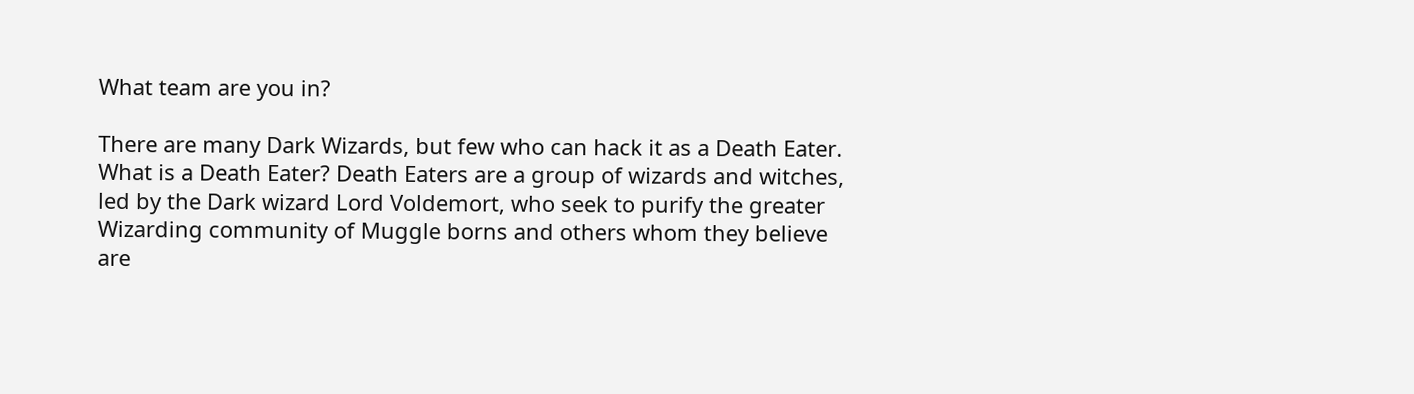What team are you in?

There are many Dark Wizards, but few who can hack it as a Death Eater. What is a Death Eater? Death Eaters are a group of wizards and witches, led by the Dark wizard Lord Voldemort, who seek to purify the greater Wizarding community of Muggle borns and others whom they believe are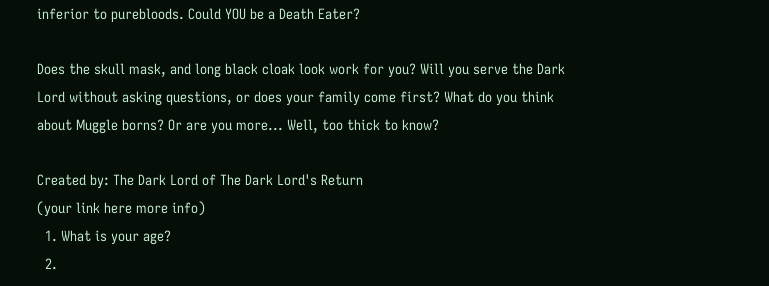inferior to purebloods. Could YOU be a Death Eater?

Does the skull mask, and long black cloak look work for you? Will you serve the Dark Lord without asking questions, or does your family come first? What do you think about Muggle borns? Or are you more... Well, too thick to know?

Created by: The Dark Lord of The Dark Lord's Return
(your link here more info)
  1. What is your age?
  2.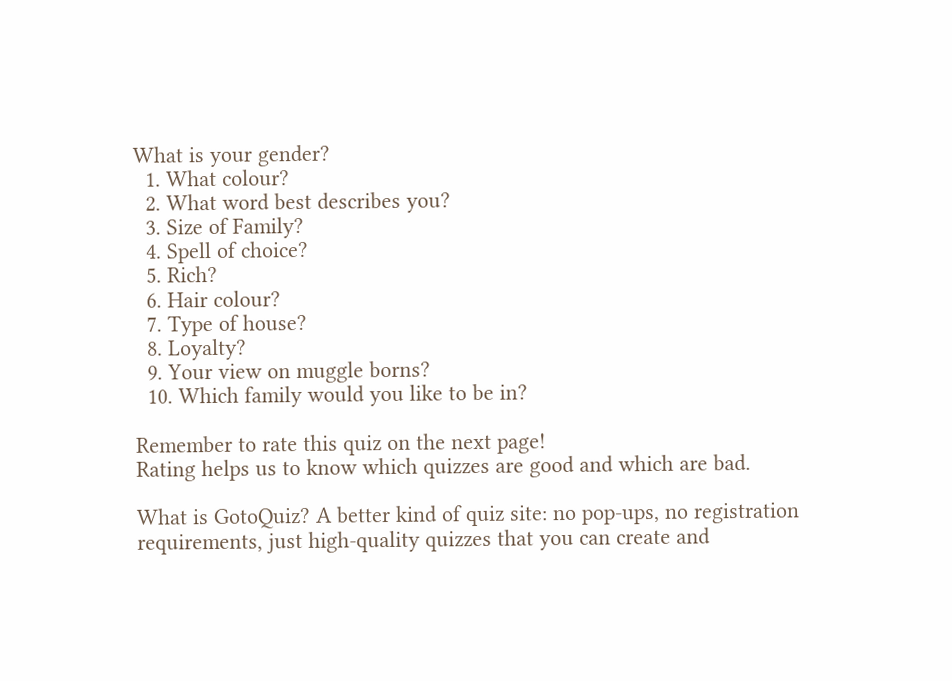What is your gender?
  1. What colour?
  2. What word best describes you?
  3. Size of Family?
  4. Spell of choice?
  5. Rich?
  6. Hair colour?
  7. Type of house?
  8. Loyalty?
  9. Your view on muggle borns?
  10. Which family would you like to be in?

Remember to rate this quiz on the next page!
Rating helps us to know which quizzes are good and which are bad.

What is GotoQuiz? A better kind of quiz site: no pop-ups, no registration requirements, just high-quality quizzes that you can create and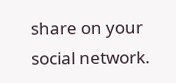share on your social network.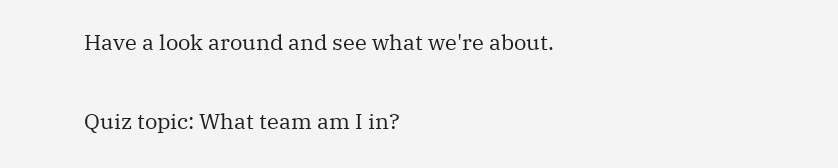Have a look around and see what we're about.

Quiz topic: What team am I in?